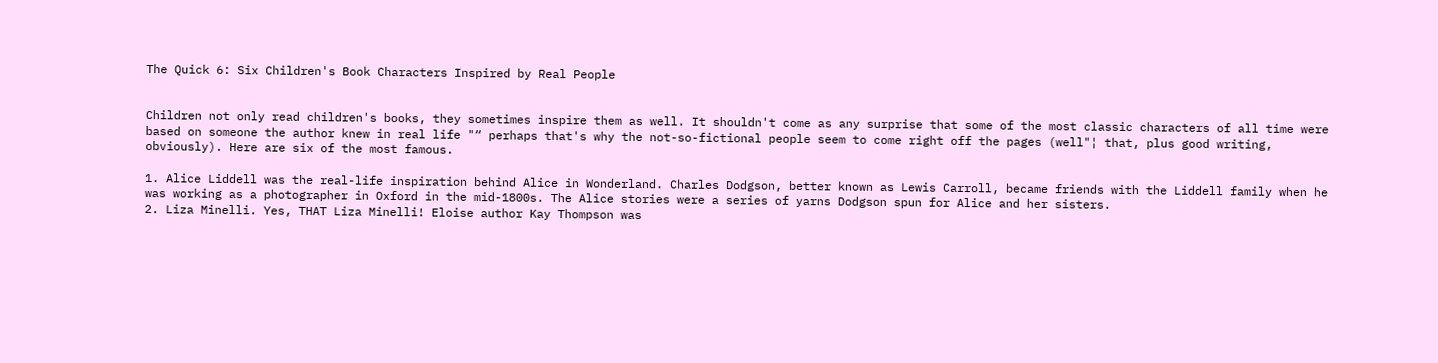The Quick 6: Six Children's Book Characters Inspired by Real People


Children not only read children's books, they sometimes inspire them as well. It shouldn't come as any surprise that some of the most classic characters of all time were based on someone the author knew in real life "“ perhaps that's why the not-so-fictional people seem to come right off the pages (well"¦ that, plus good writing, obviously). Here are six of the most famous.

1. Alice Liddell was the real-life inspiration behind Alice in Wonderland. Charles Dodgson, better known as Lewis Carroll, became friends with the Liddell family when he was working as a photographer in Oxford in the mid-1800s. The Alice stories were a series of yarns Dodgson spun for Alice and her sisters.
2. Liza Minelli. Yes, THAT Liza Minelli! Eloise author Kay Thompson was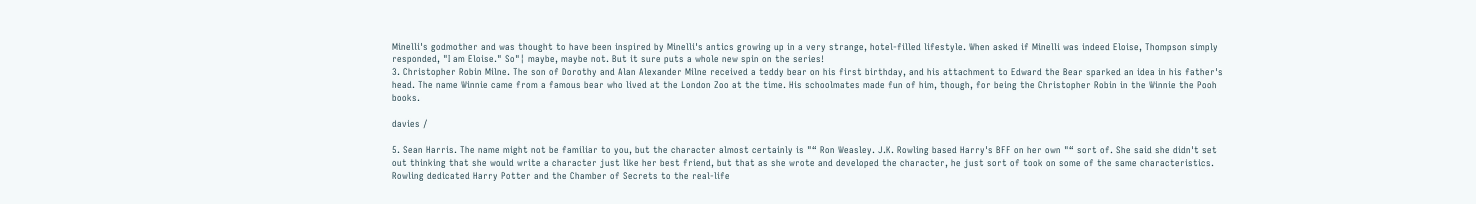Minelli's godmother and was thought to have been inspired by Minelli's antics growing up in a very strange, hotel-filled lifestyle. When asked if Minelli was indeed Eloise, Thompson simply responded, "I am Eloise." So"¦ maybe, maybe not. But it sure puts a whole new spin on the series!
3. Christopher Robin Milne. The son of Dorothy and Alan Alexander Milne received a teddy bear on his first birthday, and his attachment to Edward the Bear sparked an idea in his father's head. The name Winnie came from a famous bear who lived at the London Zoo at the time. His schoolmates made fun of him, though, for being the Christopher Robin in the Winnie the Pooh books.

davies /

5. Sean Harris. The name might not be familiar to you, but the character almost certainly is "“ Ron Weasley. J.K. Rowling based Harry's BFF on her own "“ sort of. She said she didn't set out thinking that she would write a character just like her best friend, but that as she wrote and developed the character, he just sort of took on some of the same characteristics. Rowling dedicated Harry Potter and the Chamber of Secrets to the real-life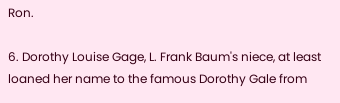Ron.

6. Dorothy Louise Gage, L. Frank Baum's niece, at least loaned her name to the famous Dorothy Gale from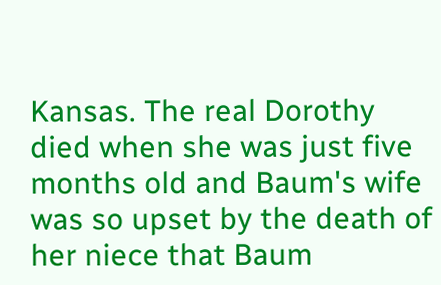Kansas. The real Dorothy died when she was just five months old and Baum's wife was so upset by the death of her niece that Baum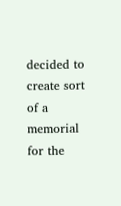decided to create sort of a memorial for the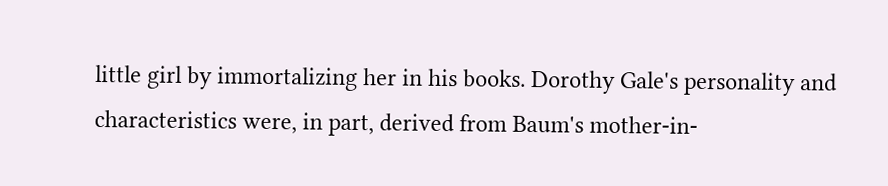little girl by immortalizing her in his books. Dorothy Gale's personality and characteristics were, in part, derived from Baum's mother-in-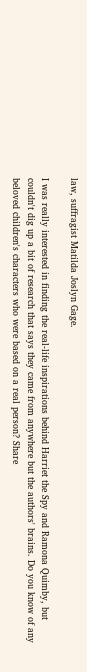law, suffragist Matilda Joslyn Gage.

I was really interested in finding the real-life inspirations behind Harriet the Spy and Ramona Quimby, but couldn't dig up a bit of research that says they came from anywhere but the authors' brains. Do you know of any beloved children's characters who were based on a real person? Share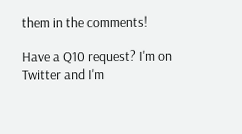them in the comments!

Have a Q10 request? I'm on Twitter and I'm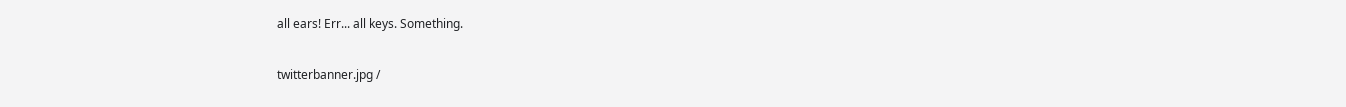all ears! Err... all keys. Something.

twitterbanner.jpg /